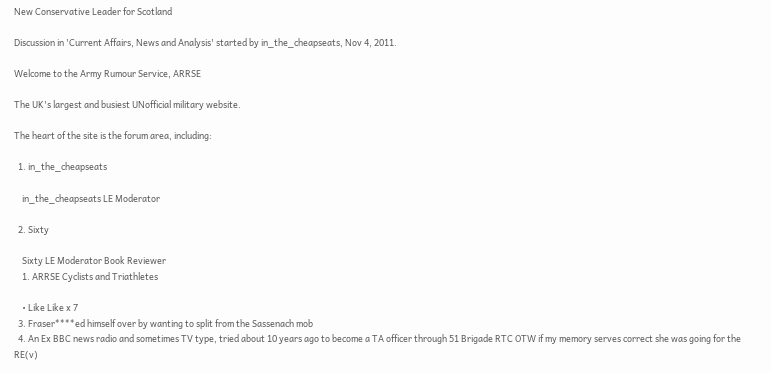New Conservative Leader for Scotland

Discussion in 'Current Affairs, News and Analysis' started by in_the_cheapseats, Nov 4, 2011.

Welcome to the Army Rumour Service, ARRSE

The UK's largest and busiest UNofficial military website.

The heart of the site is the forum area, including:

  1. in_the_cheapseats

    in_the_cheapseats LE Moderator

  2. Sixty

    Sixty LE Moderator Book Reviewer
    1. ARRSE Cyclists and Triathletes

    • Like Like x 7
  3. Fraser****ed himself over by wanting to split from the Sassenach mob
  4. An Ex BBC news radio and sometimes TV type, tried about 10 years ago to become a TA officer through 51 Brigade RTC OTW if my memory serves correct she was going for the RE(v)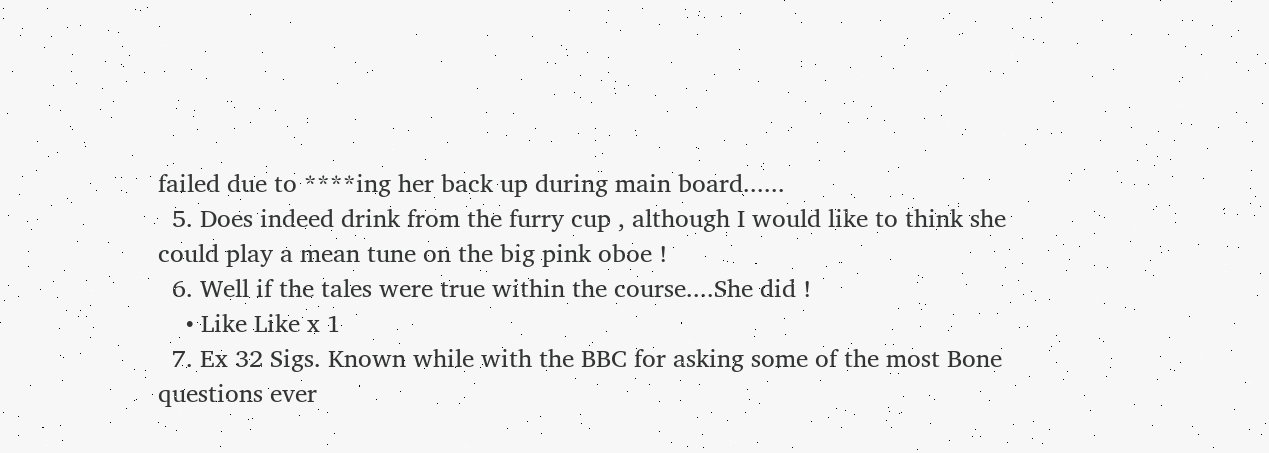failed due to ****ing her back up during main board......
  5. Does indeed drink from the furry cup , although I would like to think she could play a mean tune on the big pink oboe !
  6. Well if the tales were true within the course....She did !
    • Like Like x 1
  7. Ex 32 Sigs. Known while with the BBC for asking some of the most Bone questions ever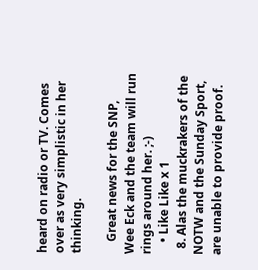heard on radio or TV. Comes over as very simplistic in her thinking.

    Great news for the SNP, Wee Eck and the team will run rings around her. ;-)
    • Like Like x 1
  8. Alas the muckrakers of the NOTW and the Sunday Sport, are unable to provide proof.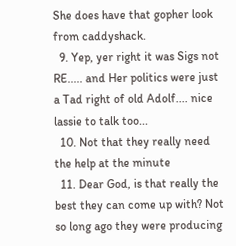She does have that gopher look from caddyshack.
  9. Yep, yer right it was Sigs not RE..... and Her politics were just a Tad right of old Adolf.... nice lassie to talk too...
  10. Not that they really need the help at the minute
  11. Dear God, is that really the best they can come up with? Not so long ago they were producing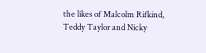the likes of Malcolm Rifkind, Teddy Taylor and Nicky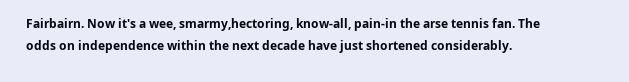Fairbairn. Now it's a wee, smarmy,hectoring, know-all, pain-in the arse tennis fan. The odds on independence within the next decade have just shortened considerably.